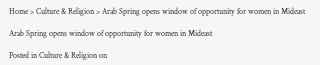Home > Culture & Religion > Arab Spring opens window of opportunity for women in Mideast

Arab Spring opens window of opportunity for women in Mideast

Posted in Culture & Religion on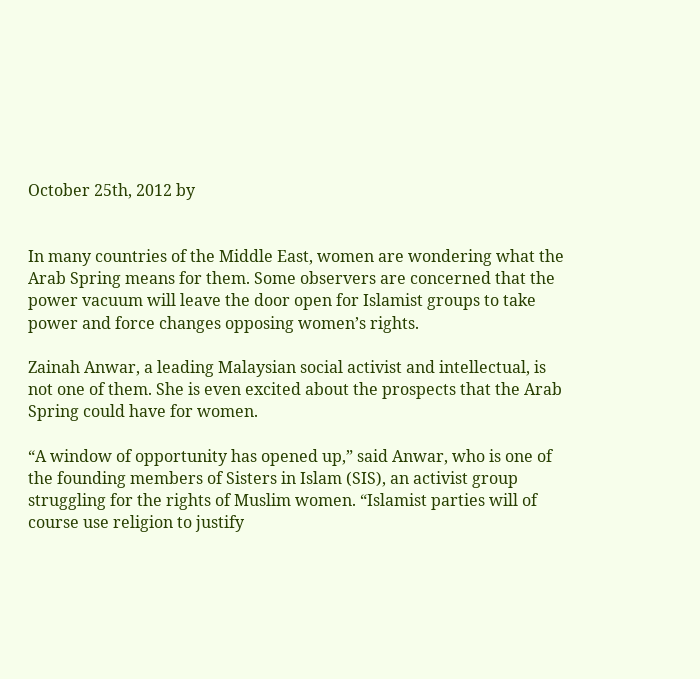October 25th, 2012 by


In many countries of the Middle East, women are wondering what the Arab Spring means for them. Some observers are concerned that the power vacuum will leave the door open for Islamist groups to take power and force changes opposing women’s rights.

Zainah Anwar, a leading Malaysian social activist and intellectual, is not one of them. She is even excited about the prospects that the Arab Spring could have for women.

“A window of opportunity has opened up,” said Anwar, who is one of the founding members of Sisters in Islam (SIS), an activist group struggling for the rights of Muslim women. “Islamist parties will of course use religion to justify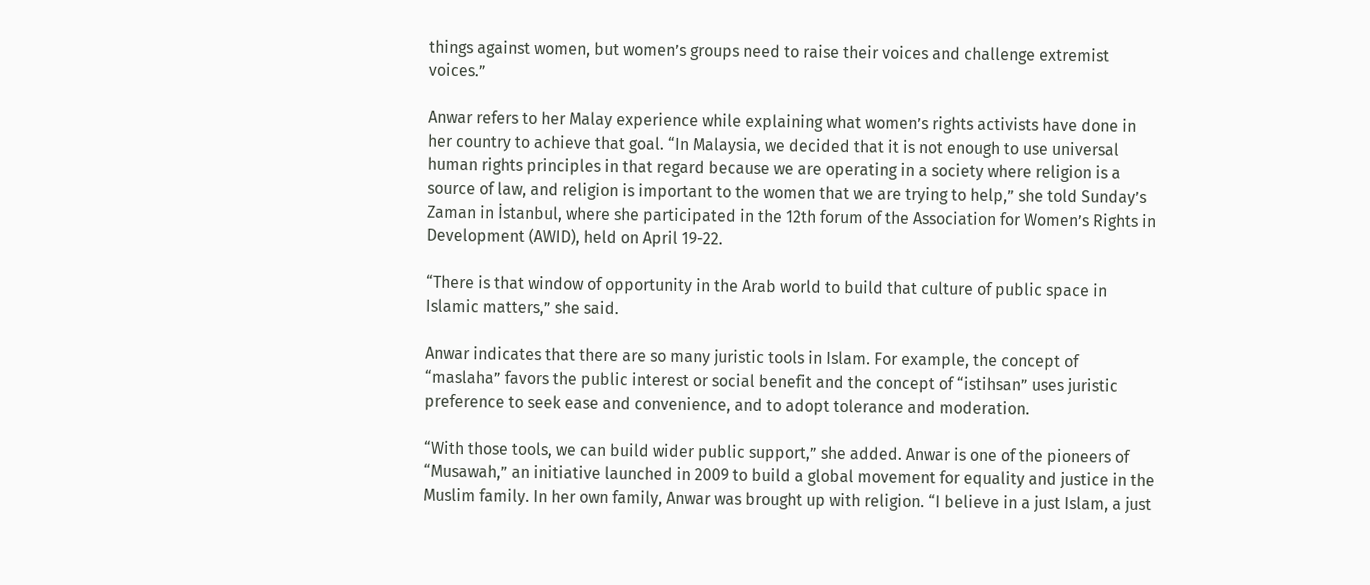things against women, but women’s groups need to raise their voices and challenge extremist voices.”

Anwar refers to her Malay experience while explaining what women’s rights activists have done in her country to achieve that goal. “In Malaysia, we decided that it is not enough to use universal human rights principles in that regard because we are operating in a society where religion is a source of law, and religion is important to the women that we are trying to help,” she told Sunday’s Zaman in İstanbul, where she participated in the 12th forum of the Association for Women’s Rights in Development (AWID), held on April 19-22.

“There is that window of opportunity in the Arab world to build that culture of public space in Islamic matters,” she said.

Anwar indicates that there are so many juristic tools in Islam. For example, the concept of “maslaha” favors the public interest or social benefit and the concept of “istihsan” uses juristic preference to seek ease and convenience, and to adopt tolerance and moderation.

“With those tools, we can build wider public support,” she added. Anwar is one of the pioneers of “Musawah,” an initiative launched in 2009 to build a global movement for equality and justice in the Muslim family. In her own family, Anwar was brought up with religion. “I believe in a just Islam, a just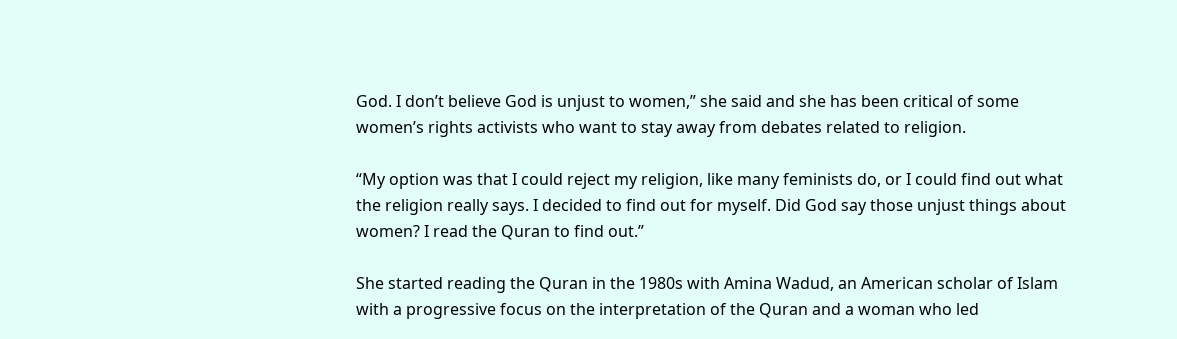God. I don’t believe God is unjust to women,” she said and she has been critical of some women’s rights activists who want to stay away from debates related to religion.

“My option was that I could reject my religion, like many feminists do, or I could find out what the religion really says. I decided to find out for myself. Did God say those unjust things about women? I read the Quran to find out.”

She started reading the Quran in the 1980s with Amina Wadud, an American scholar of Islam with a progressive focus on the interpretation of the Quran and a woman who led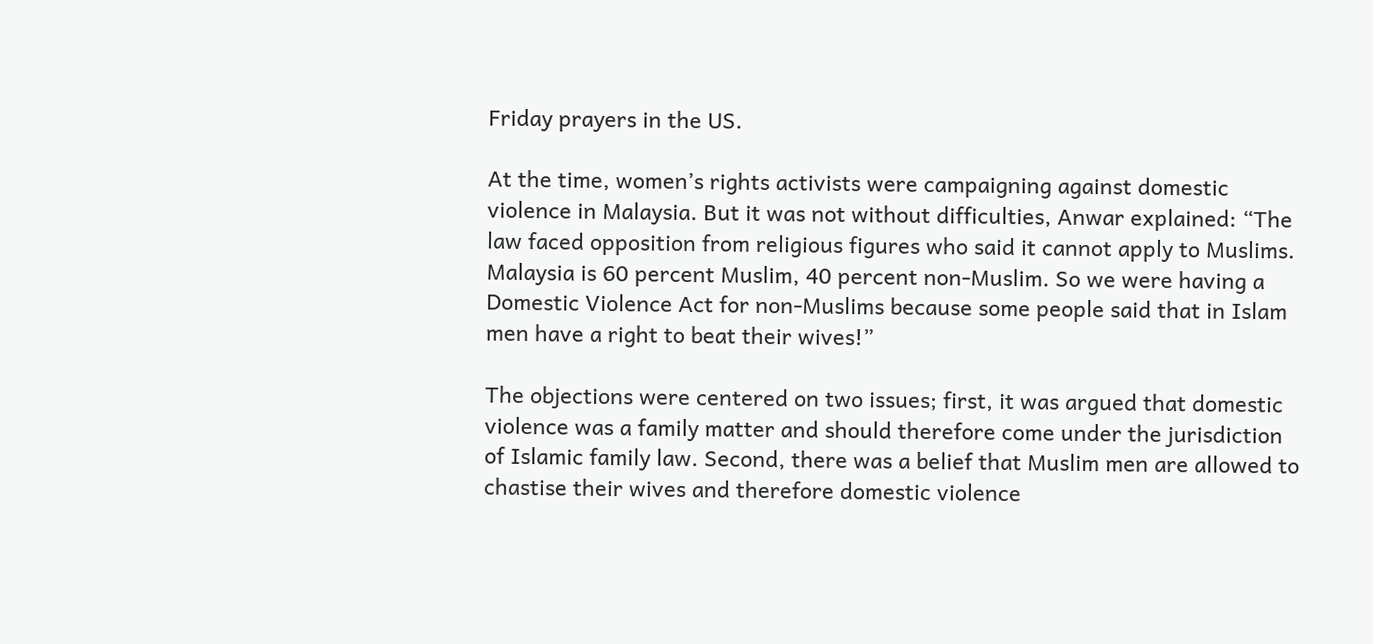Friday prayers in the US.

At the time, women’s rights activists were campaigning against domestic violence in Malaysia. But it was not without difficulties, Anwar explained: “The law faced opposition from religious figures who said it cannot apply to Muslims. Malaysia is 60 percent Muslim, 40 percent non-Muslim. So we were having a Domestic Violence Act for non-Muslims because some people said that in Islam men have a right to beat their wives!”

The objections were centered on two issues; first, it was argued that domestic violence was a family matter and should therefore come under the jurisdiction of Islamic family law. Second, there was a belief that Muslim men are allowed to chastise their wives and therefore domestic violence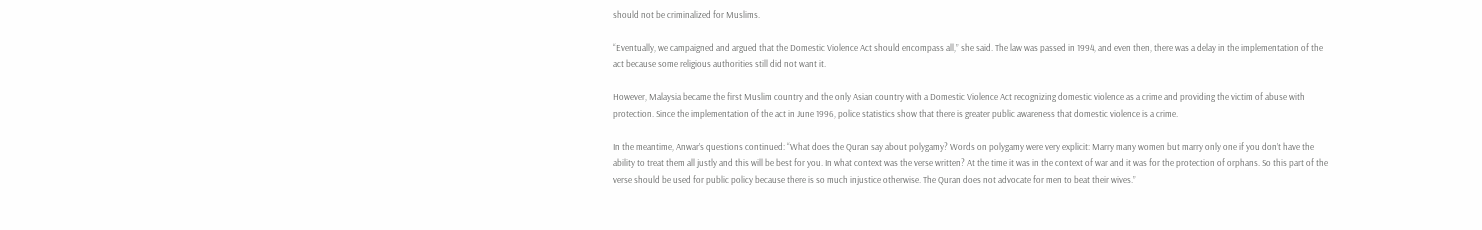should not be criminalized for Muslims.

“Eventually, we campaigned and argued that the Domestic Violence Act should encompass all,” she said. The law was passed in 1994, and even then, there was a delay in the implementation of the act because some religious authorities still did not want it.

However, Malaysia became the first Muslim country and the only Asian country with a Domestic Violence Act recognizing domestic violence as a crime and providing the victim of abuse with protection. Since the implementation of the act in June 1996, police statistics show that there is greater public awareness that domestic violence is a crime.

In the meantime, Anwar’s questions continued: “What does the Quran say about polygamy? Words on polygamy were very explicit: Marry many women but marry only one if you don’t have the ability to treat them all justly and this will be best for you. In what context was the verse written? At the time it was in the context of war and it was for the protection of orphans. So this part of the verse should be used for public policy because there is so much injustice otherwise. The Quran does not advocate for men to beat their wives.”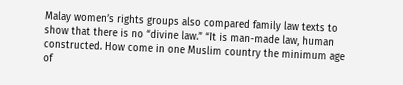Malay women’s rights groups also compared family law texts to show that there is no “divine law.” “It is man-made law, human constructed. How come in one Muslim country the minimum age of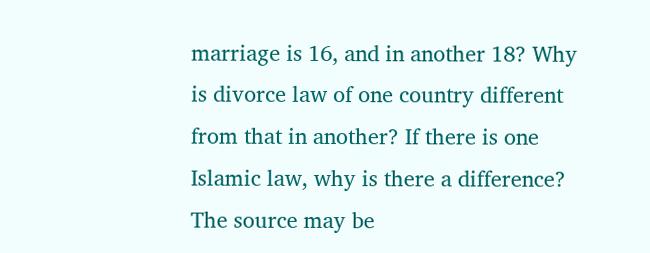marriage is 16, and in another 18? Why is divorce law of one country different from that in another? If there is one Islamic law, why is there a difference? The source may be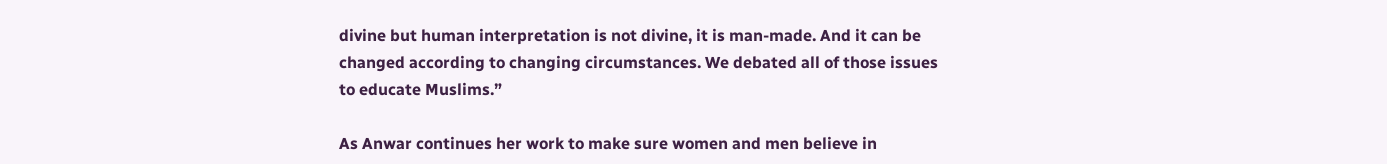divine but human interpretation is not divine, it is man-made. And it can be changed according to changing circumstances. We debated all of those issues to educate Muslims.”

As Anwar continues her work to make sure women and men believe in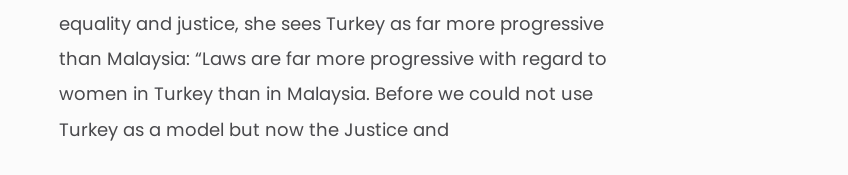equality and justice, she sees Turkey as far more progressive than Malaysia: “Laws are far more progressive with regard to women in Turkey than in Malaysia. Before we could not use Turkey as a model but now the Justice and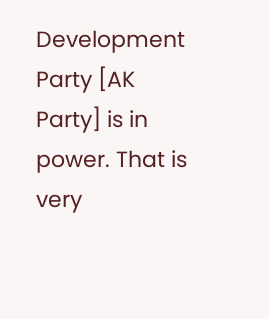Development Party [AK Party] is in power. That is very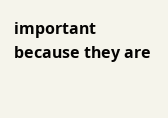important because they are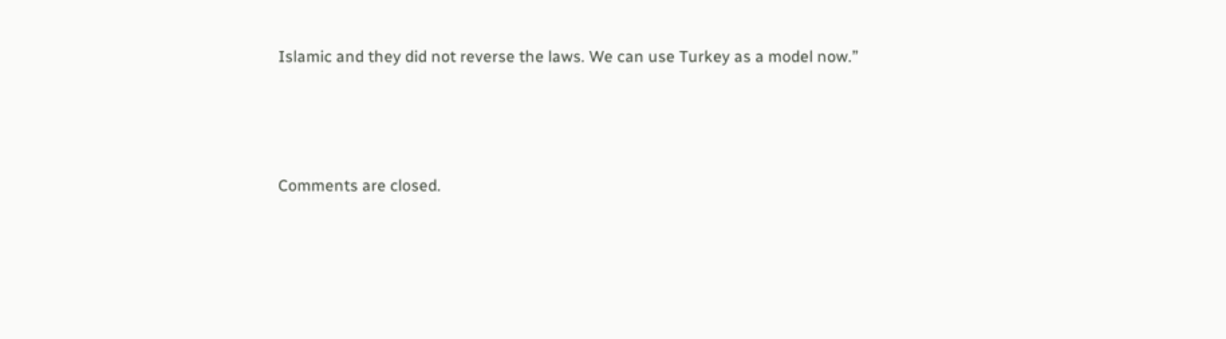Islamic and they did not reverse the laws. We can use Turkey as a model now.”



Comments are closed.